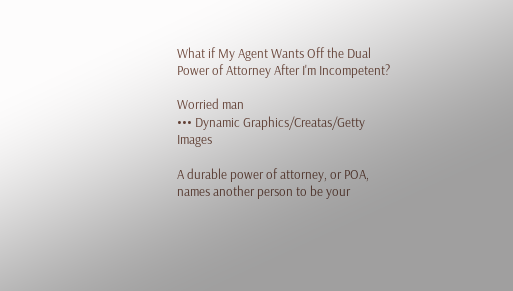What if My Agent Wants Off the Dual Power of Attorney After I'm Incompetent?

Worried man
••• Dynamic Graphics/Creatas/Getty Images

A durable power of attorney, or POA, names another person to be your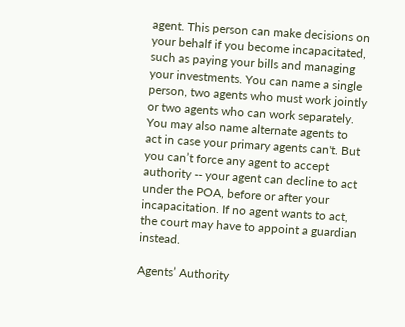agent. This person can make decisions on your behalf if you become incapacitated, such as paying your bills and managing your investments. You can name a single person, two agents who must work jointly or two agents who can work separately. You may also name alternate agents to act in case your primary agents can't. But you can’t force any agent to accept authority -- your agent can decline to act under the POA, before or after your incapacitation. If no agent wants to act, the court may have to appoint a guardian instead.

Agents’ Authority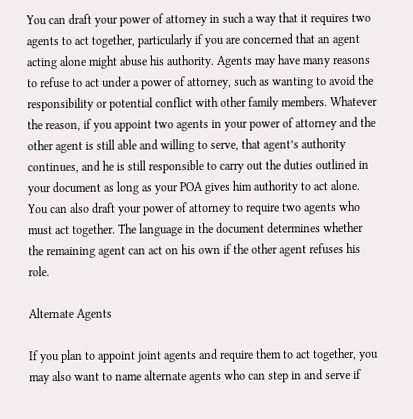You can draft your power of attorney in such a way that it requires two agents to act together, particularly if you are concerned that an agent acting alone might abuse his authority. Agents may have many reasons to refuse to act under a power of attorney, such as wanting to avoid the responsibility or potential conflict with other family members. Whatever the reason, if you appoint two agents in your power of attorney and the other agent is still able and willing to serve, that agent’s authority continues, and he is still responsible to carry out the duties outlined in your document as long as your POA gives him authority to act alone. You can also draft your power of attorney to require two agents who must act together. The language in the document determines whether the remaining agent can act on his own if the other agent refuses his role.

Alternate Agents

If you plan to appoint joint agents and require them to act together, you may also want to name alternate agents who can step in and serve if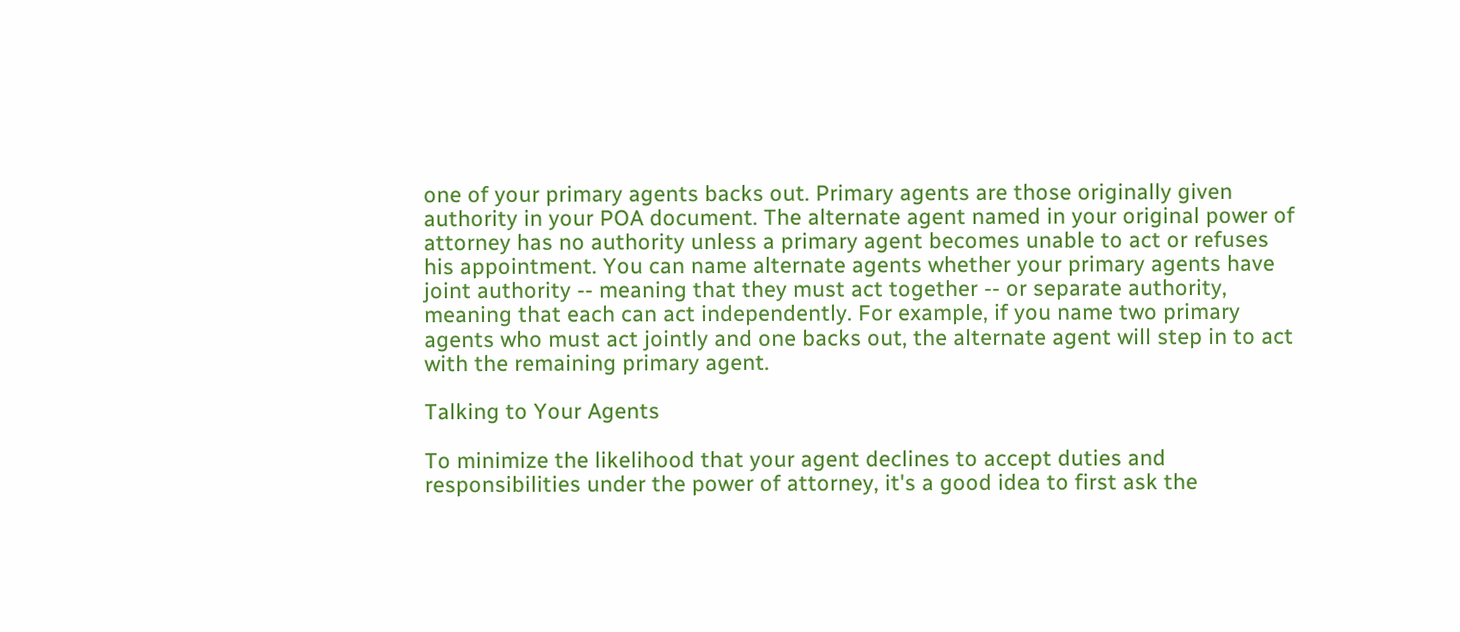one of your primary agents backs out. Primary agents are those originally given authority in your POA document. The alternate agent named in your original power of attorney has no authority unless a primary agent becomes unable to act or refuses his appointment. You can name alternate agents whether your primary agents have joint authority -- meaning that they must act together -- or separate authority, meaning that each can act independently. For example, if you name two primary agents who must act jointly and one backs out, the alternate agent will step in to act with the remaining primary agent.

Talking to Your Agents

To minimize the likelihood that your agent declines to accept duties and responsibilities under the power of attorney, it's a good idea to first ask the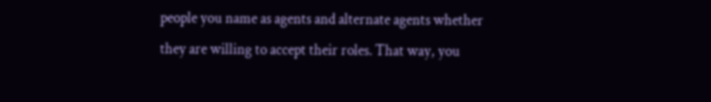people you name as agents and alternate agents whether they are willing to accept their roles. That way, you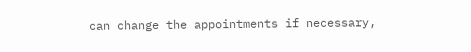can change the appointments if necessary,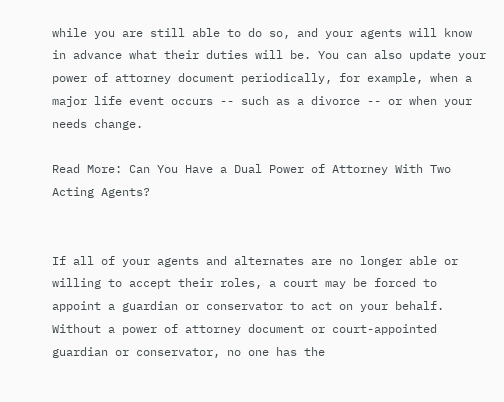while you are still able to do so, and your agents will know in advance what their duties will be. You can also update your power of attorney document periodically, for example, when a major life event occurs -- such as a divorce -- or when your needs change.

Read More: Can You Have a Dual Power of Attorney With Two Acting Agents?


If all of your agents and alternates are no longer able or willing to accept their roles, a court may be forced to appoint a guardian or conservator to act on your behalf. Without a power of attorney document or court-appointed guardian or conservator, no one has the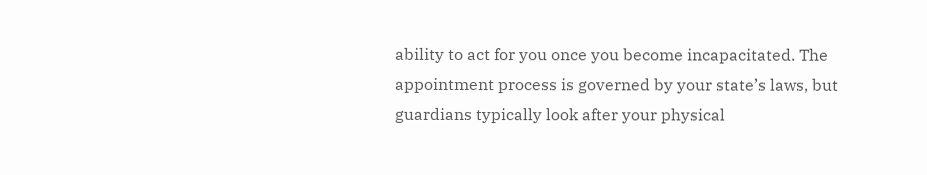ability to act for you once you become incapacitated. The appointment process is governed by your state’s laws, but guardians typically look after your physical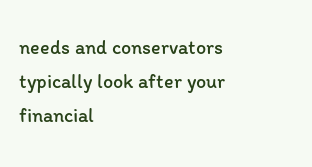needs and conservators typically look after your financial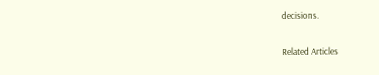decisions.

Related Articles